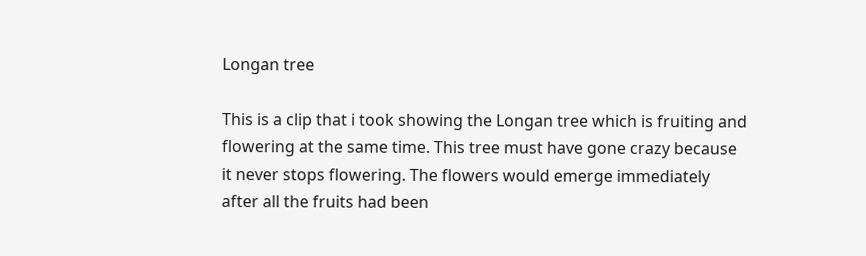Longan tree

This is a clip that i took showing the Longan tree which is fruiting and flowering at the same time. This tree must have gone crazy because it never stops flowering. The flowers would emerge immediately after all the fruits had been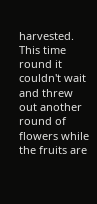harvested. This time round it couldn't wait and threw out another round of flowers while the fruits are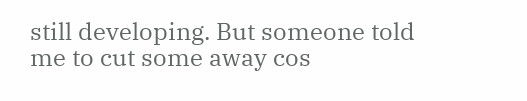still developing. But someone told me to cut some away cos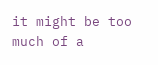it might be too much of a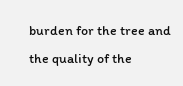burden for the tree and the quality of the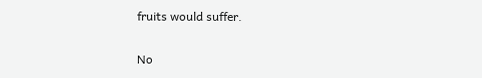fruits would suffer.

No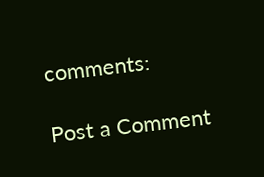comments:

Post a Comment